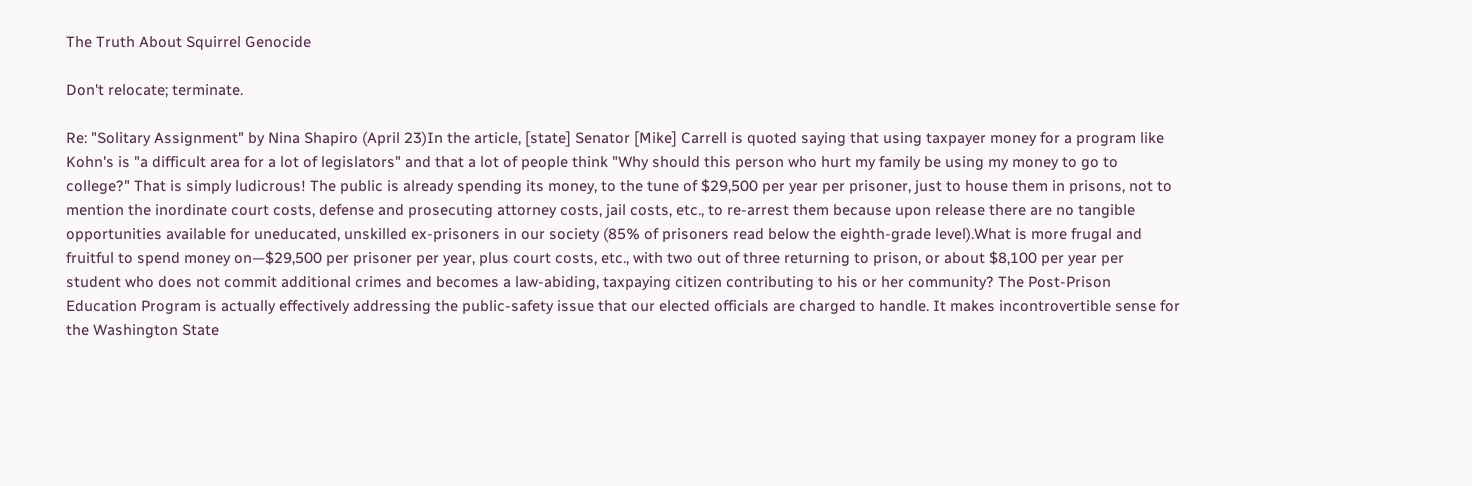The Truth About Squirrel Genocide

Don't relocate; terminate.

Re: "Solitary Assignment" by Nina Shapiro (April 23)In the article, [state] Senator [Mike] Carrell is quoted saying that using taxpayer money for a program like Kohn's is "a difficult area for a lot of legislators" and that a lot of people think "Why should this person who hurt my family be using my money to go to college?" That is simply ludicrous! The public is already spending its money, to the tune of $29,500 per year per prisoner, just to house them in prisons, not to mention the inordinate court costs, defense and prosecuting attorney costs, jail costs, etc., to re-arrest them because upon release there are no tangible opportunities available for uneducated, unskilled ex-prisoners in our society (85% of prisoners read below the eighth-grade level).What is more frugal and fruitful to spend money on—$29,500 per prisoner per year, plus court costs, etc., with two out of three returning to prison, or about $8,100 per year per student who does not commit additional crimes and becomes a law-abiding, taxpaying citizen contributing to his or her community? The Post-Prison Education Program is actually effectively addressing the public-safety issue that our elected officials are charged to handle. It makes incontrovertible sense for the Washington State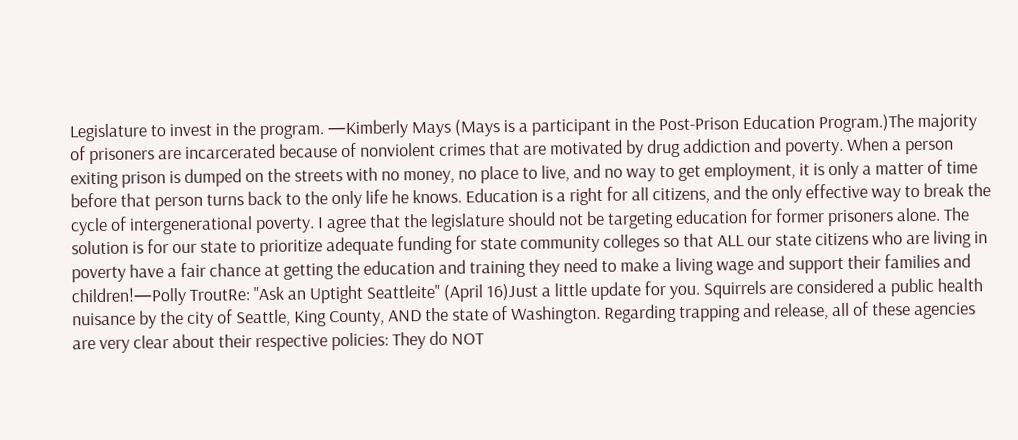Legislature to invest in the program. —Kimberly Mays (Mays is a participant in the Post-Prison Education Program.)The majority of prisoners are incarcerated because of nonviolent crimes that are motivated by drug addiction and poverty. When a person exiting prison is dumped on the streets with no money, no place to live, and no way to get employment, it is only a matter of time before that person turns back to the only life he knows. Education is a right for all citizens, and the only effective way to break the cycle of intergenerational poverty. I agree that the legislature should not be targeting education for former prisoners alone. The solution is for our state to prioritize adequate funding for state community colleges so that ALL our state citizens who are living in poverty have a fair chance at getting the education and training they need to make a living wage and support their families and children!—Polly TroutRe: "Ask an Uptight Seattleite" (April 16)Just a little update for you. Squirrels are considered a public health nuisance by the city of Seattle, King County, AND the state of Washington. Regarding trapping and release, all of these agencies are very clear about their respective policies: They do NOT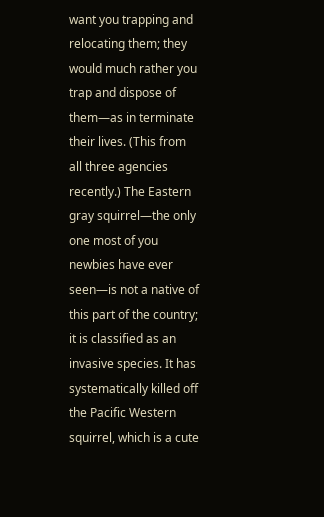want you trapping and relocating them; they would much rather you trap and dispose of them—as in terminate their lives. (This from all three agencies recently.) The Eastern gray squirrel—the only one most of you newbies have ever seen—is not a native of this part of the country; it is classified as an invasive species. It has systematically killed off the Pacific Western squirrel, which is a cute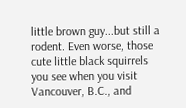little brown guy...but still a rodent. Even worse, those cute little black squirrels you see when you visit Vancouver, B.C., and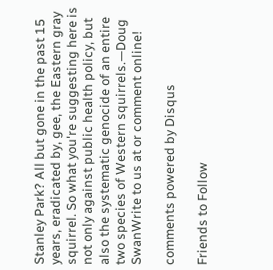Stanley Park? All but gone in the past 15 years, eradicated by, gee, the Eastern gray squirrel. So what you're suggesting here is not only against public health policy, but also the systematic genocide of an entire two species of Western squirrels.—Doug SwanWrite to us at or comment online!

comments powered by Disqus

Friends to Follow